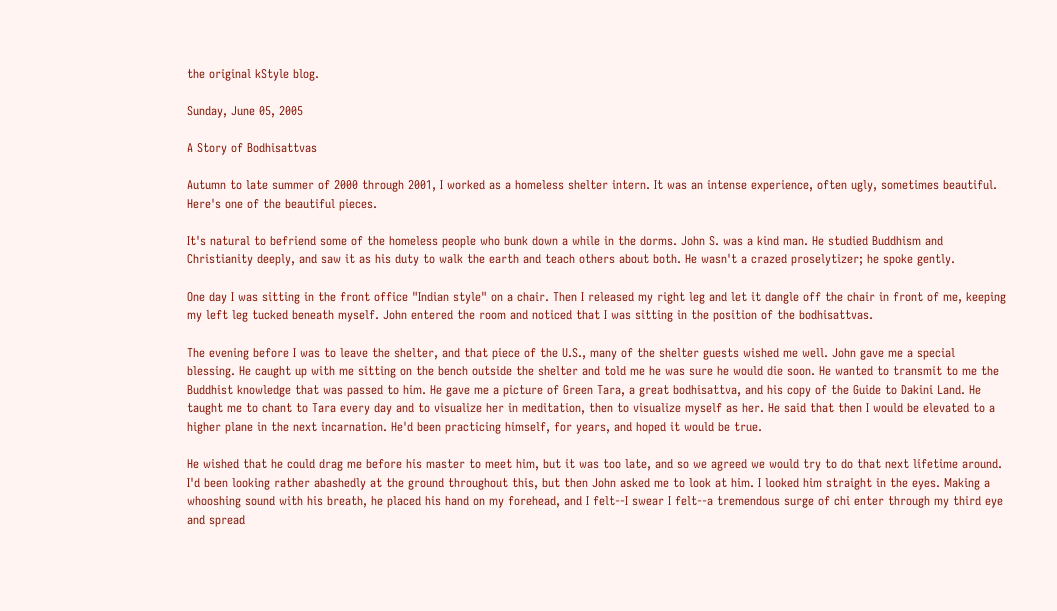the original kStyle blog.

Sunday, June 05, 2005

A Story of Bodhisattvas

Autumn to late summer of 2000 through 2001, I worked as a homeless shelter intern. It was an intense experience, often ugly, sometimes beautiful. Here's one of the beautiful pieces.

It's natural to befriend some of the homeless people who bunk down a while in the dorms. John S. was a kind man. He studied Buddhism and Christianity deeply, and saw it as his duty to walk the earth and teach others about both. He wasn't a crazed proselytizer; he spoke gently.

One day I was sitting in the front office "Indian style" on a chair. Then I released my right leg and let it dangle off the chair in front of me, keeping my left leg tucked beneath myself. John entered the room and noticed that I was sitting in the position of the bodhisattvas.

The evening before I was to leave the shelter, and that piece of the U.S., many of the shelter guests wished me well. John gave me a special blessing. He caught up with me sitting on the bench outside the shelter and told me he was sure he would die soon. He wanted to transmit to me the Buddhist knowledge that was passed to him. He gave me a picture of Green Tara, a great bodhisattva, and his copy of the Guide to Dakini Land. He taught me to chant to Tara every day and to visualize her in meditation, then to visualize myself as her. He said that then I would be elevated to a higher plane in the next incarnation. He'd been practicing himself, for years, and hoped it would be true.

He wished that he could drag me before his master to meet him, but it was too late, and so we agreed we would try to do that next lifetime around. I'd been looking rather abashedly at the ground throughout this, but then John asked me to look at him. I looked him straight in the eyes. Making a whooshing sound with his breath, he placed his hand on my forehead, and I felt--I swear I felt--a tremendous surge of chi enter through my third eye and spread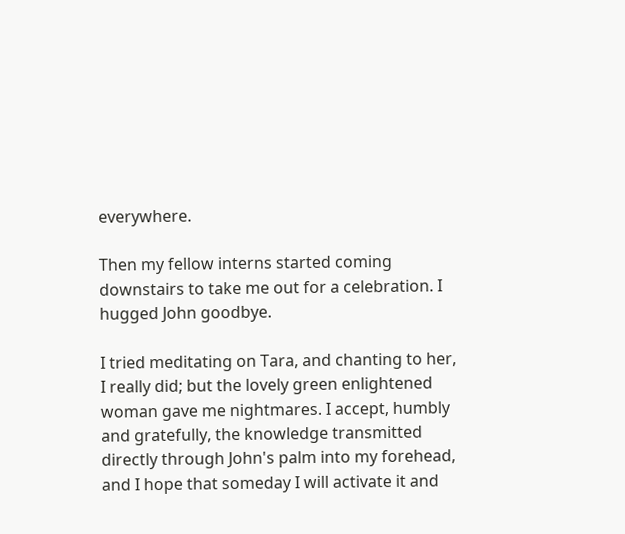everywhere.

Then my fellow interns started coming downstairs to take me out for a celebration. I hugged John goodbye.

I tried meditating on Tara, and chanting to her, I really did; but the lovely green enlightened woman gave me nightmares. I accept, humbly and gratefully, the knowledge transmitted directly through John's palm into my forehead, and I hope that someday I will activate it and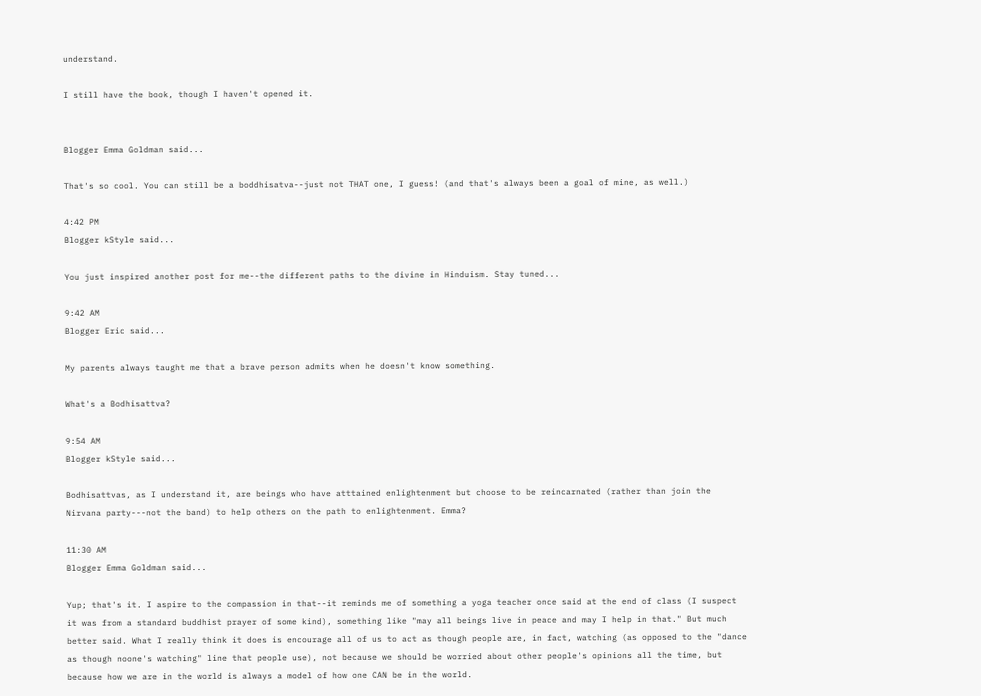understand.

I still have the book, though I haven't opened it.


Blogger Emma Goldman said...

That's so cool. You can still be a boddhisatva--just not THAT one, I guess! (and that's always been a goal of mine, as well.)

4:42 PM
Blogger kStyle said...

You just inspired another post for me--the different paths to the divine in Hinduism. Stay tuned...

9:42 AM
Blogger Eric said...

My parents always taught me that a brave person admits when he doesn't know something.

What's a Bodhisattva?

9:54 AM
Blogger kStyle said...

Bodhisattvas, as I understand it, are beings who have atttained enlightenment but choose to be reincarnated (rather than join the Nirvana party---not the band) to help others on the path to enlightenment. Emma?

11:30 AM
Blogger Emma Goldman said...

Yup; that's it. I aspire to the compassion in that--it reminds me of something a yoga teacher once said at the end of class (I suspect it was from a standard buddhist prayer of some kind), something like "may all beings live in peace and may I help in that." But much better said. What I really think it does is encourage all of us to act as though people are, in fact, watching (as opposed to the "dance as though noone's watching" line that people use), not because we should be worried about other people's opinions all the time, but because how we are in the world is always a model of how one CAN be in the world.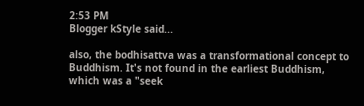2:53 PM
Blogger kStyle said...

also, the bodhisattva was a transformational concept to Buddhism. It's not found in the earliest Buddhism, which was a "seek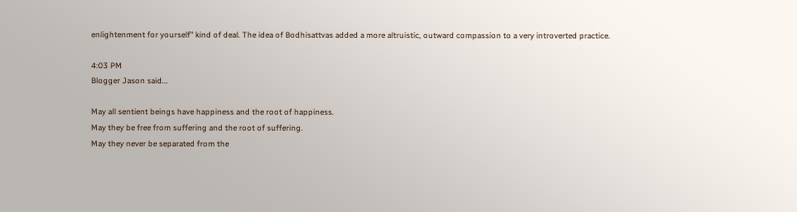enlightenment for yourself" kind of deal. The idea of Bodhisattvas added a more altruistic, outward compassion to a very introverted practice.

4:03 PM
Blogger Jason said...

May all sentient beings have happiness and the root of happiness.
May they be free from suffering and the root of suffering.
May they never be separated from the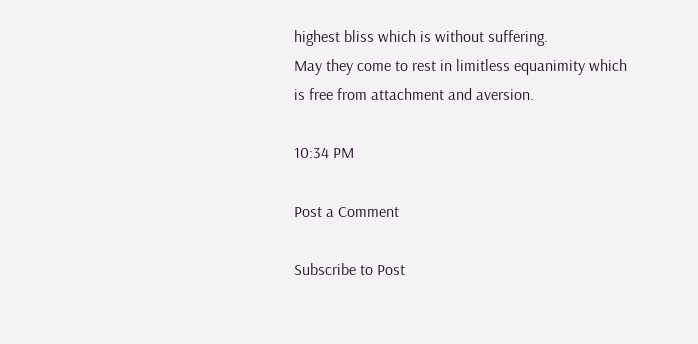highest bliss which is without suffering.
May they come to rest in limitless equanimity which is free from attachment and aversion.

10:34 PM

Post a Comment

Subscribe to Post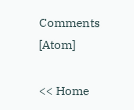Comments [Atom]

<< Home